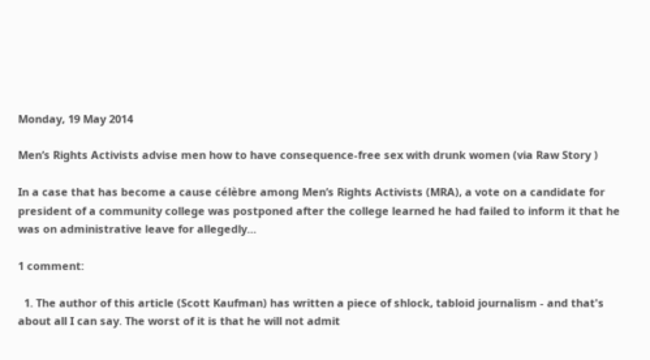Monday, 19 May 2014

Men’s Rights Activists advise men how to have consequence-free sex with drunk women (via Raw Story )

In a case that has become a cause célèbre among Men’s Rights Activists (MRA), a vote on a candidate for president of a community college was postponed after the college learned he had failed to inform it that he was on administrative leave for allegedly…

1 comment:

  1. The author of this article (Scott Kaufman) has written a piece of shlock, tabloid journalism - and that's about all I can say. The worst of it is that he will not admit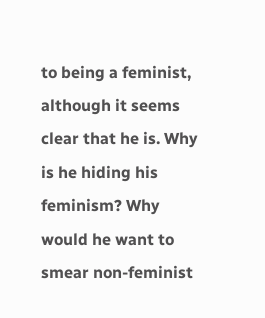to being a feminist, although it seems clear that he is. Why is he hiding his feminism? Why would he want to smear non-feminist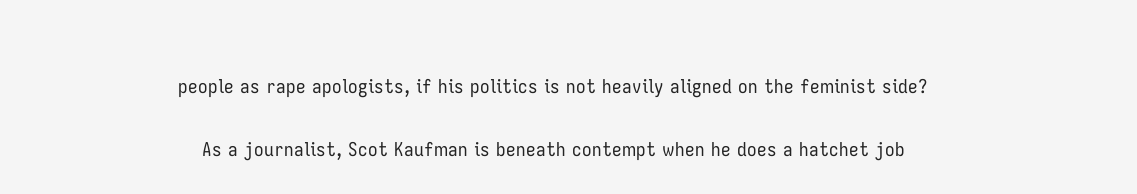people as rape apologists, if his politics is not heavily aligned on the feminist side?

    As a journalist, Scot Kaufman is beneath contempt when he does a hatchet job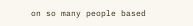on so many people based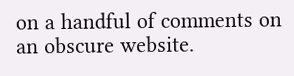on a handful of comments on an obscure website.